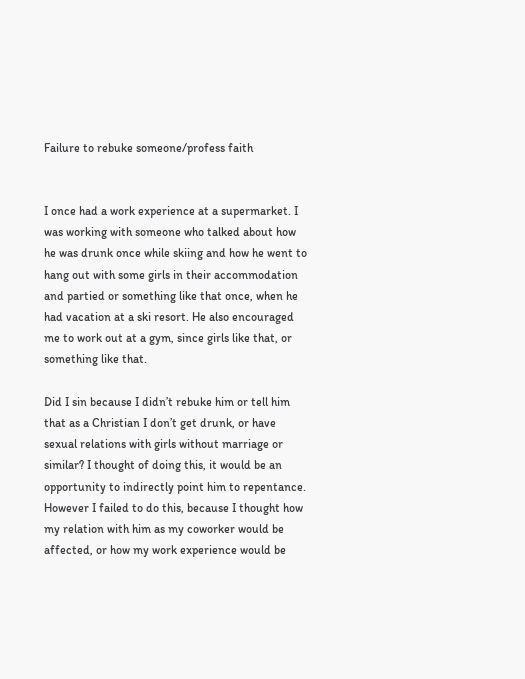Failure to rebuke someone/profess faith


I once had a work experience at a supermarket. I was working with someone who talked about how he was drunk once while skiing and how he went to hang out with some girls in their accommodation and partied or something like that once, when he had vacation at a ski resort. He also encouraged me to work out at a gym, since girls like that, or something like that.

Did I sin because I didn’t rebuke him or tell him that as a Christian I don’t get drunk, or have sexual relations with girls without marriage or similar? I thought of doing this, it would be an opportunity to indirectly point him to repentance. However I failed to do this, because I thought how my relation with him as my coworker would be affected, or how my work experience would be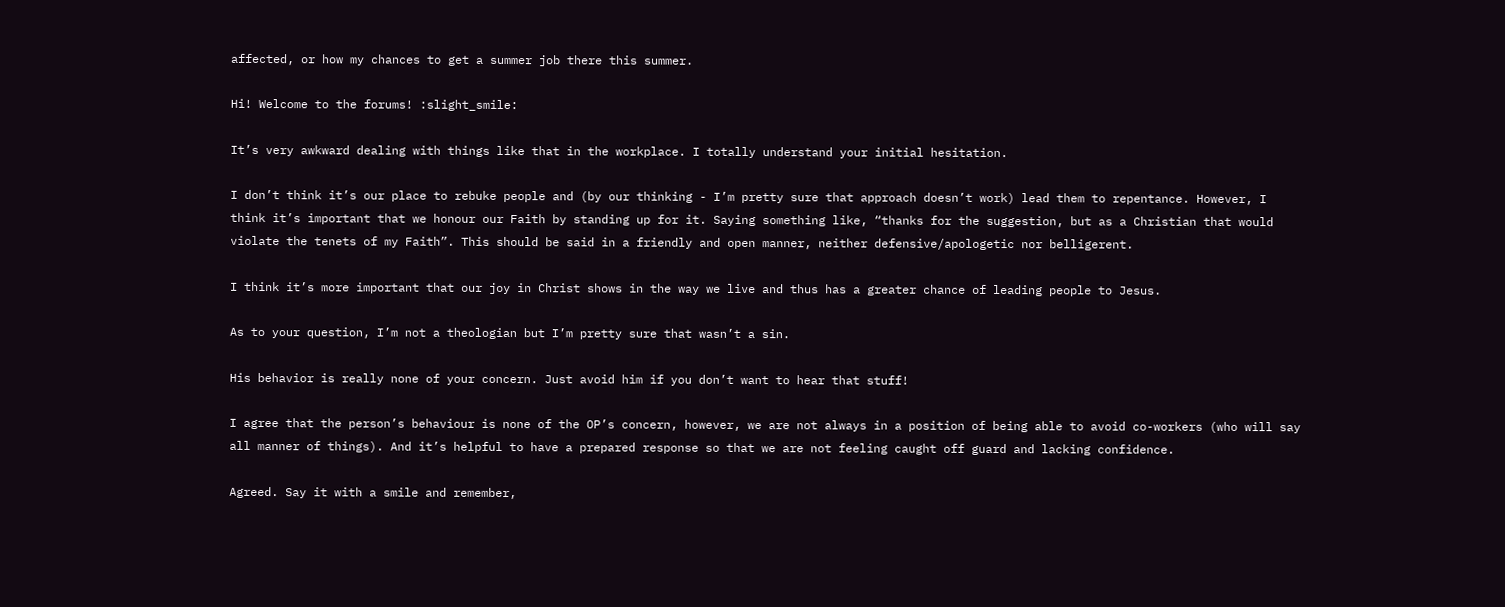affected, or how my chances to get a summer job there this summer.

Hi! Welcome to the forums! :slight_smile:

It’s very awkward dealing with things like that in the workplace. I totally understand your initial hesitation.

I don’t think it’s our place to rebuke people and (by our thinking - I’m pretty sure that approach doesn’t work) lead them to repentance. However, I think it’s important that we honour our Faith by standing up for it. Saying something like, “thanks for the suggestion, but as a Christian that would violate the tenets of my Faith”. This should be said in a friendly and open manner, neither defensive/apologetic nor belligerent.

I think it’s more important that our joy in Christ shows in the way we live and thus has a greater chance of leading people to Jesus.

As to your question, I’m not a theologian but I’m pretty sure that wasn’t a sin.

His behavior is really none of your concern. Just avoid him if you don’t want to hear that stuff!

I agree that the person’s behaviour is none of the OP’s concern, however, we are not always in a position of being able to avoid co-workers (who will say all manner of things). And it’s helpful to have a prepared response so that we are not feeling caught off guard and lacking confidence.

Agreed. Say it with a smile and remember,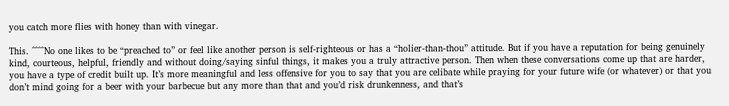you catch more flies with honey than with vinegar.

This. ^^^^No one likes to be “preached to” or feel like another person is self-righteous or has a “holier-than-thou” attitude. But if you have a reputation for being genuinely kind, courteous, helpful, friendly and without doing/saying sinful things, it makes you a truly attractive person. Then when these conversations come up that are harder, you have a type of credit built up. It’s more meaningful and less offensive for you to say that you are celibate while praying for your future wife (or whatever) or that you don’t mind going for a beer with your barbecue but any more than that and you’d risk drunkenness, and that’s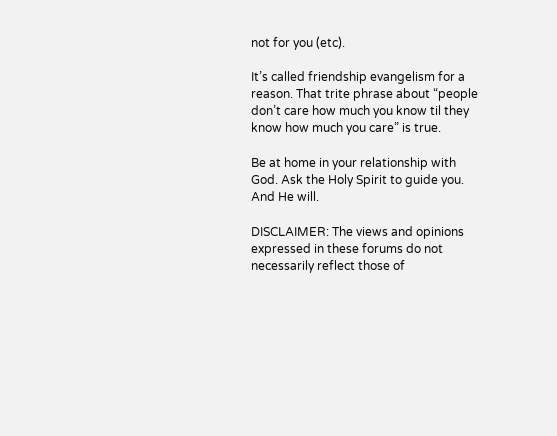not for you (etc).

It’s called friendship evangelism for a reason. That trite phrase about “people don’t care how much you know til they know how much you care” is true.

Be at home in your relationship with God. Ask the Holy Spirit to guide you. And He will.

DISCLAIMER: The views and opinions expressed in these forums do not necessarily reflect those of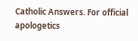Catholic Answers. For official apologetics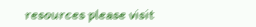resources please visit